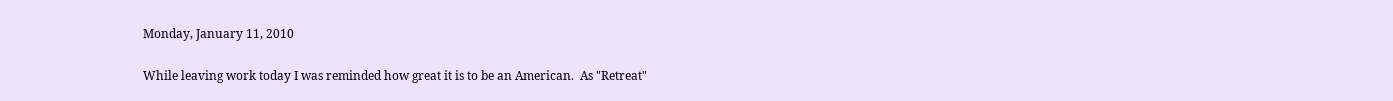Monday, January 11, 2010

While leaving work today I was reminded how great it is to be an American.  As "Retreat"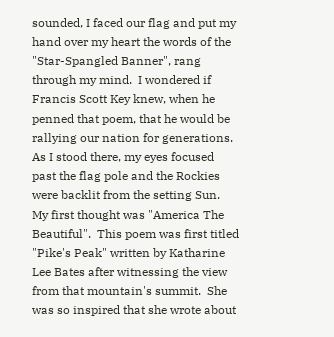sounded, I faced our flag and put my hand over my heart the words of the "Star-Spangled Banner", rang through my mind.  I wondered if Francis Scott Key knew, when he penned that poem, that he would be rallying our nation for generations.  As I stood there, my eyes focused past the flag pole and the Rockies were backlit from the setting Sun.  My first thought was "America The Beautiful".  This poem was first titled "Pike's Peak" written by Katharine Lee Bates after witnessing the view from that mountain's summit.  She was so inspired that she wrote about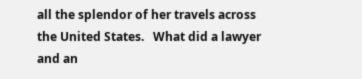all the splendor of her travels across the United States.   What did a lawyer and an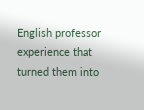English professor experience that turned them into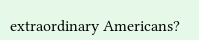extraordinary Americans?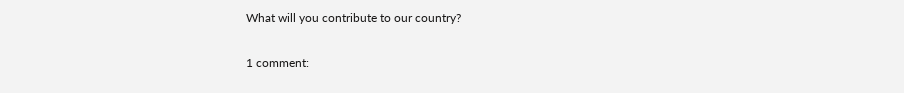What will you contribute to our country?

1 comment: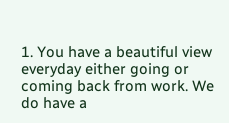1. You have a beautiful view everyday either going or coming back from work. We do have a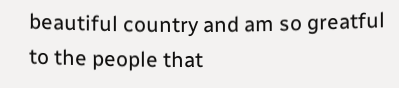beautiful country and am so greatful to the people that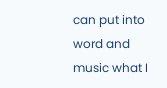can put into word and music what I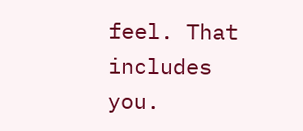feel. That includes you.